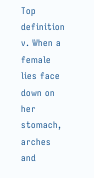Top definition
v. When a female lies face down on her stomach, arches and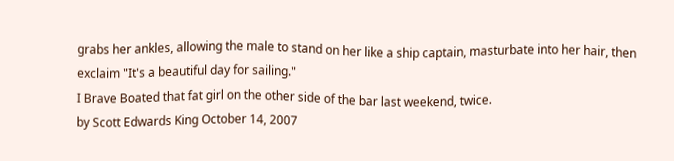grabs her ankles, allowing the male to stand on her like a ship captain, masturbate into her hair, then exclaim "It's a beautiful day for sailing."
I Brave Boated that fat girl on the other side of the bar last weekend, twice.
by Scott Edwards King October 14, 2007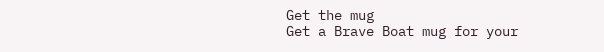Get the mug
Get a Brave Boat mug for your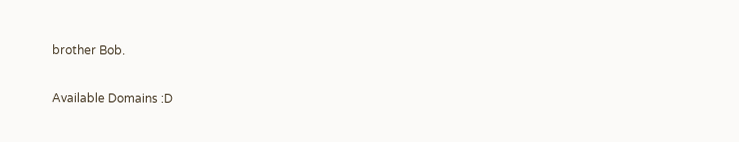brother Bob.

Available Domains :D